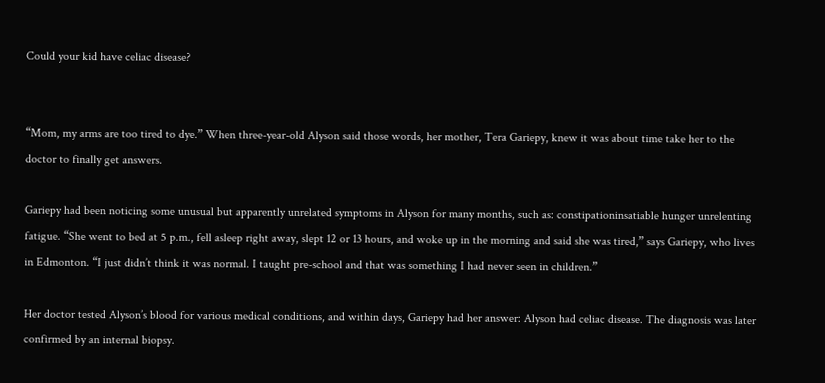Could your kid have celiac disease?


“Mom, my arms are too tired to dye.” When three-year-old Alyson said those words, her mother, Tera Gariepy, knew it was about time take her to the doctor to finally get answers.

Gariepy had been noticing some unusual but apparently unrelated symptoms in Alyson for many months, such as: constipationinsatiable hunger unrelenting fatigue. “She went to bed at 5 p.m., fell asleep right away, slept 12 or 13 hours, and woke up in the morning and said she was tired,” says Gariepy, who lives in Edmonton. “I just didn’t think it was normal. I taught pre-school and that was something I had never seen in children.”

Her doctor tested Alyson’s blood for various medical conditions, and within days, Gariepy had her answer: Alyson had celiac disease. The diagnosis was later confirmed by an internal biopsy.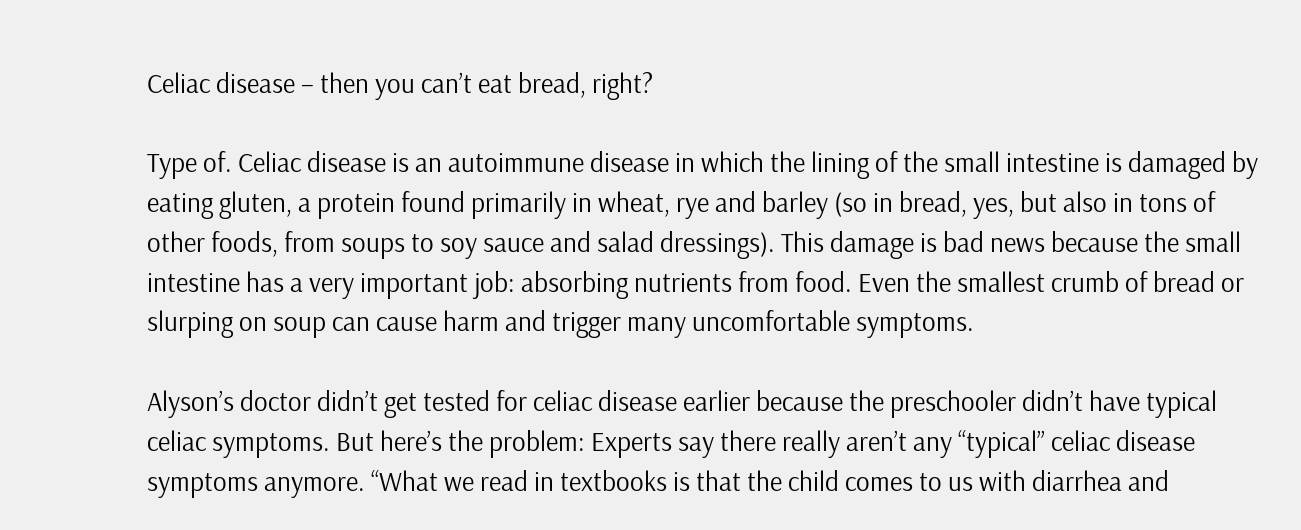Celiac disease – then you can’t eat bread, right?

Type of. Celiac disease is an autoimmune disease in which the lining of the small intestine is damaged by eating gluten, a protein found primarily in wheat, rye and barley (so in bread, yes, but also in tons of other foods, from soups to soy sauce and salad dressings). This damage is bad news because the small intestine has a very important job: absorbing nutrients from food. Even the smallest crumb of bread or slurping on soup can cause harm and trigger many uncomfortable symptoms.

Alyson’s doctor didn’t get tested for celiac disease earlier because the preschooler didn’t have typical celiac symptoms. But here’s the problem: Experts say there really aren’t any “typical” celiac disease symptoms anymore. “What we read in textbooks is that the child comes to us with diarrhea and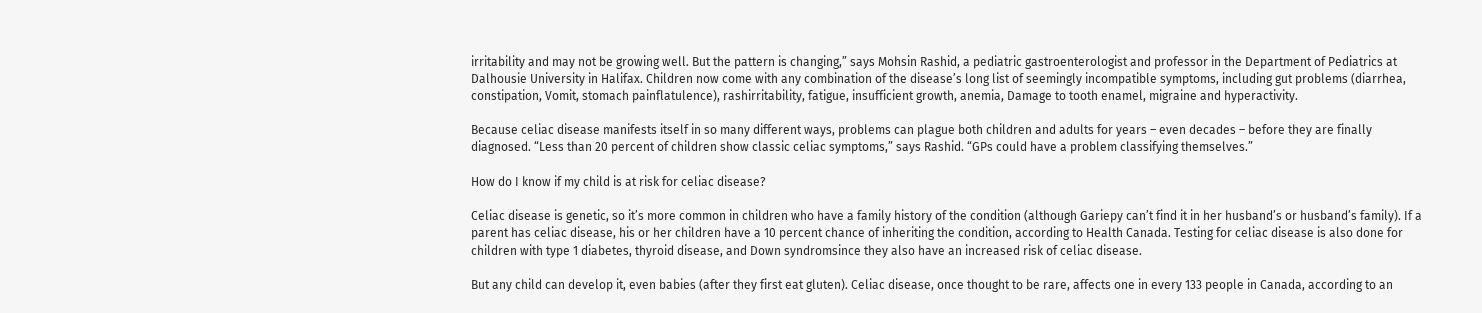irritability and may not be growing well. But the pattern is changing,” says Mohsin Rashid, a pediatric gastroenterologist and professor in the Department of Pediatrics at Dalhousie University in Halifax. Children now come with any combination of the disease’s long list of seemingly incompatible symptoms, including gut problems (diarrhea, constipation, Vomit, stomach painflatulence), rashirritability, fatigue, insufficient growth, anemia, Damage to tooth enamel, migraine and hyperactivity.

Because celiac disease manifests itself in so many different ways, problems can plague both children and adults for years – even decades – before they are finally diagnosed. “Less than 20 percent of children show classic celiac symptoms,” says Rashid. “GPs could have a problem classifying themselves.”

How do I know if my child is at risk for celiac disease?

Celiac disease is genetic, so it’s more common in children who have a family history of the condition (although Gariepy can’t find it in her husband’s or husband’s family). If a parent has celiac disease, his or her children have a 10 percent chance of inheriting the condition, according to Health Canada. Testing for celiac disease is also done for children with type 1 diabetes, thyroid disease, and Down syndromsince they also have an increased risk of celiac disease.

But any child can develop it, even babies (after they first eat gluten). Celiac disease, once thought to be rare, affects one in every 133 people in Canada, according to an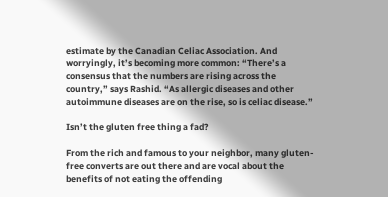estimate by the Canadian Celiac Association. And worryingly, it’s becoming more common: “There’s a consensus that the numbers are rising across the country,” says Rashid. “As allergic diseases and other autoimmune diseases are on the rise, so is celiac disease.”

Isn’t the gluten free thing a fad?

From the rich and famous to your neighbor, many gluten-free converts are out there and are vocal about the benefits of not eating the offending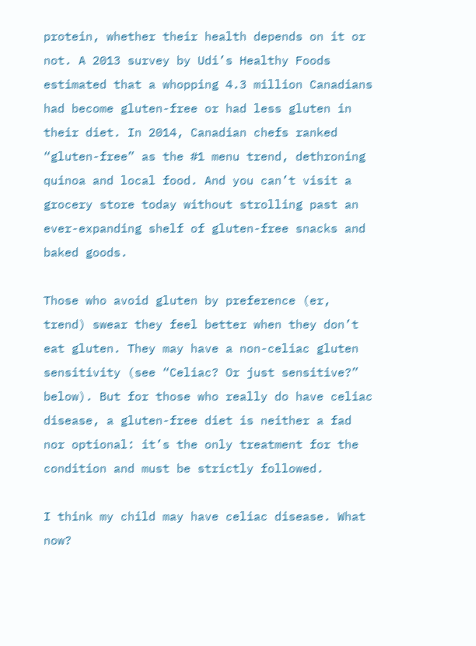protein, whether their health depends on it or not. A 2013 survey by Udi’s Healthy Foods estimated that a whopping 4.3 million Canadians had become gluten-free or had less gluten in their diet. In 2014, Canadian chefs ranked “gluten-free” as the #1 menu trend, dethroning quinoa and local food. And you can’t visit a grocery store today without strolling past an ever-expanding shelf of gluten-free snacks and baked goods.

Those who avoid gluten by preference (er, trend) swear they feel better when they don’t eat gluten. They may have a non-celiac gluten sensitivity (see “Celiac? Or just sensitive?” below). But for those who really do have celiac disease, a gluten-free diet is neither a fad nor optional: it’s the only treatment for the condition and must be strictly followed.

I think my child may have celiac disease. What now?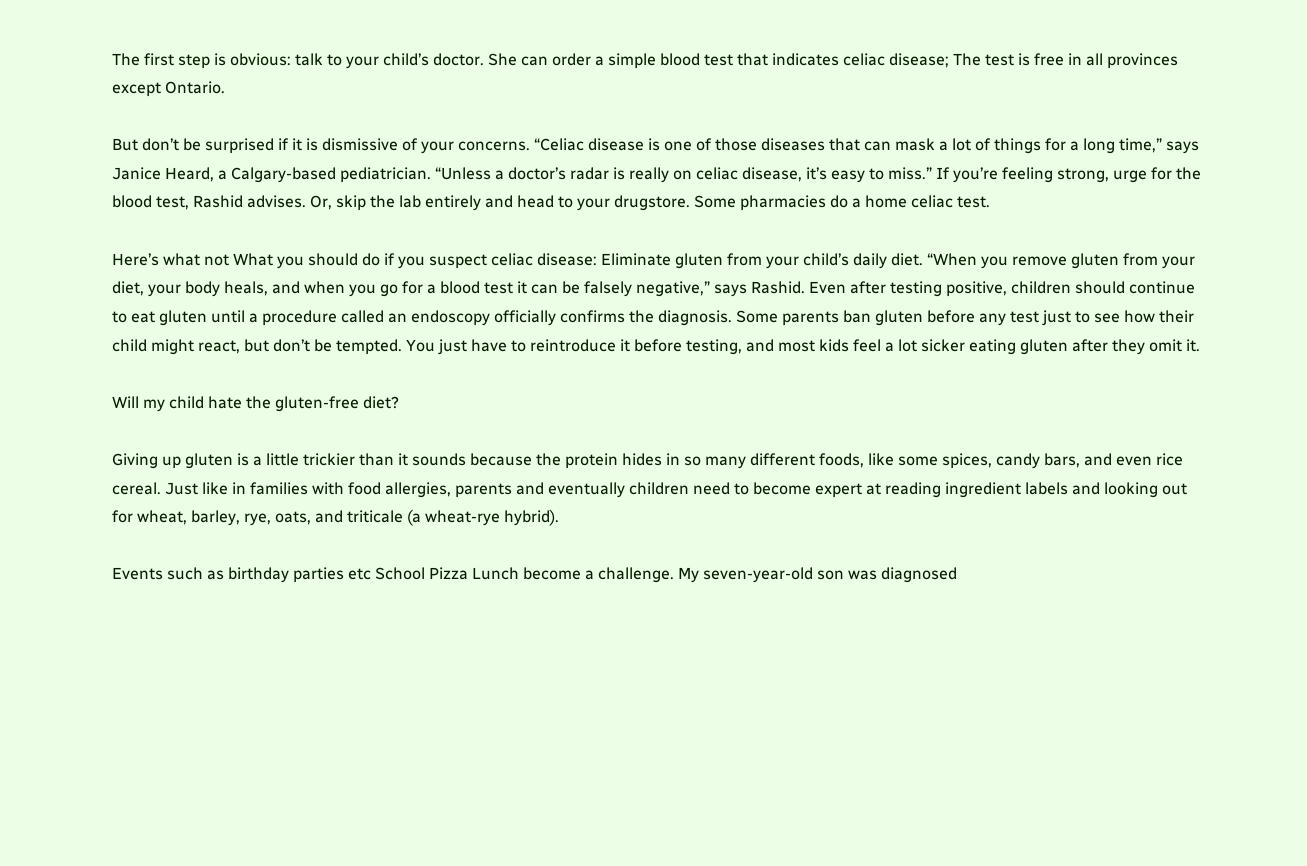The first step is obvious: talk to your child’s doctor. She can order a simple blood test that indicates celiac disease; The test is free in all provinces except Ontario.

But don’t be surprised if it is dismissive of your concerns. “Celiac disease is one of those diseases that can mask a lot of things for a long time,” says Janice Heard, a Calgary-based pediatrician. “Unless a doctor’s radar is really on celiac disease, it’s easy to miss.” If you’re feeling strong, urge for the blood test, Rashid advises. Or, skip the lab entirely and head to your drugstore. Some pharmacies do a home celiac test.

Here’s what not What you should do if you suspect celiac disease: Eliminate gluten from your child’s daily diet. “When you remove gluten from your diet, your body heals, and when you go for a blood test it can be falsely negative,” says Rashid. Even after testing positive, children should continue to eat gluten until a procedure called an endoscopy officially confirms the diagnosis. Some parents ban gluten before any test just to see how their child might react, but don’t be tempted. You just have to reintroduce it before testing, and most kids feel a lot sicker eating gluten after they omit it.

Will my child hate the gluten-free diet?

Giving up gluten is a little trickier than it sounds because the protein hides in so many different foods, like some spices, candy bars, and even rice cereal. Just like in families with food allergies, parents and eventually children need to become expert at reading ingredient labels and looking out for wheat, barley, rye, oats, and triticale (a wheat-rye hybrid).

Events such as birthday parties etc School Pizza Lunch become a challenge. My seven-year-old son was diagnosed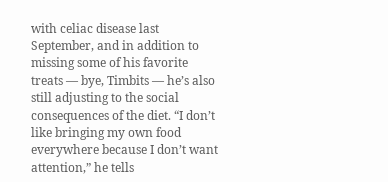with celiac disease last September, and in addition to missing some of his favorite treats — bye, Timbits — he’s also still adjusting to the social consequences of the diet. “I don’t like bringing my own food everywhere because I don’t want attention,” he tells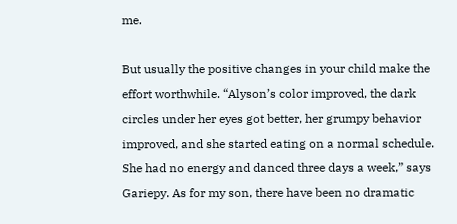me.

But usually the positive changes in your child make the effort worthwhile. “Alyson’s color improved, the dark circles under her eyes got better, her grumpy behavior improved, and she started eating on a normal schedule. She had no energy and danced three days a week,” says Gariepy. As for my son, there have been no dramatic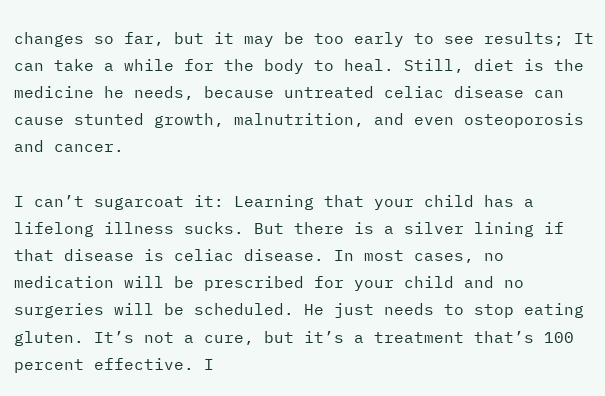changes so far, but it may be too early to see results; It can take a while for the body to heal. Still, diet is the medicine he needs, because untreated celiac disease can cause stunted growth, malnutrition, and even osteoporosis and cancer.

I can’t sugarcoat it: Learning that your child has a lifelong illness sucks. But there is a silver lining if that disease is celiac disease. In most cases, no medication will be prescribed for your child and no surgeries will be scheduled. He just needs to stop eating gluten. It’s not a cure, but it’s a treatment that’s 100 percent effective. I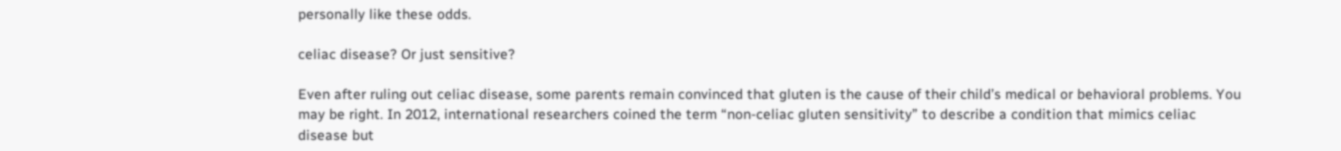personally like these odds.

celiac disease? Or just sensitive?

Even after ruling out celiac disease, some parents remain convinced that gluten is the cause of their child’s medical or behavioral problems. You may be right. In 2012, international researchers coined the term “non-celiac gluten sensitivity” to describe a condition that mimics celiac disease but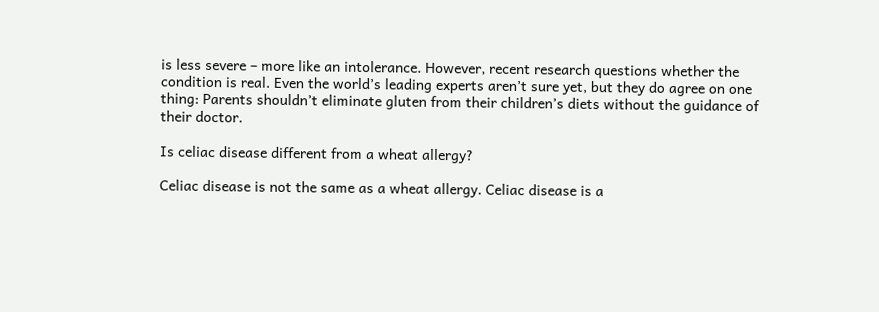is less severe – more like an intolerance. However, recent research questions whether the condition is real. Even the world’s leading experts aren’t sure yet, but they do agree on one thing: Parents shouldn’t eliminate gluten from their children’s diets without the guidance of their doctor.

Is celiac disease different from a wheat allergy?

Celiac disease is not the same as a wheat allergy. Celiac disease is a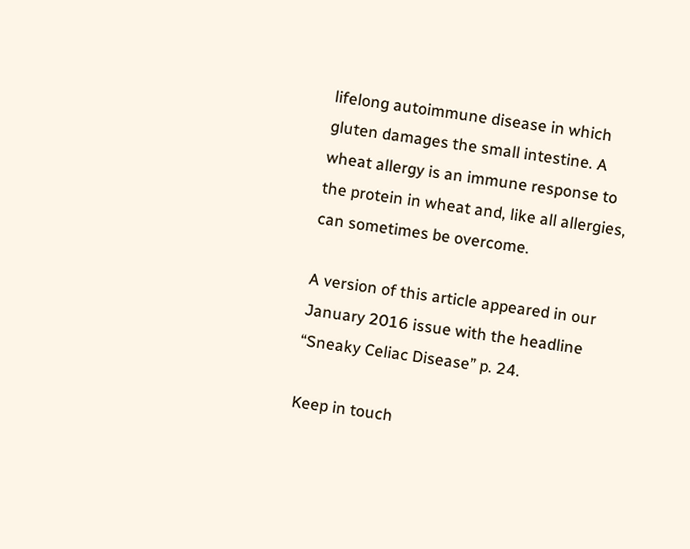lifelong autoimmune disease in which gluten damages the small intestine. A wheat allergy is an immune response to the protein in wheat and, like all allergies, can sometimes be overcome.

A version of this article appeared in our January 2016 issue with the headline “Sneaky Celiac Disease” p. 24.

Keep in touch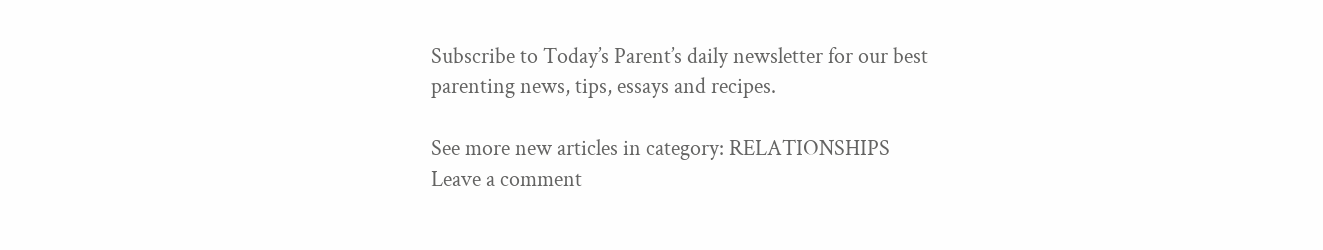Subscribe to Today’s Parent’s daily newsletter for our best parenting news, tips, essays and recipes.

See more new articles in category: RELATIONSHIPS
Leave a comment